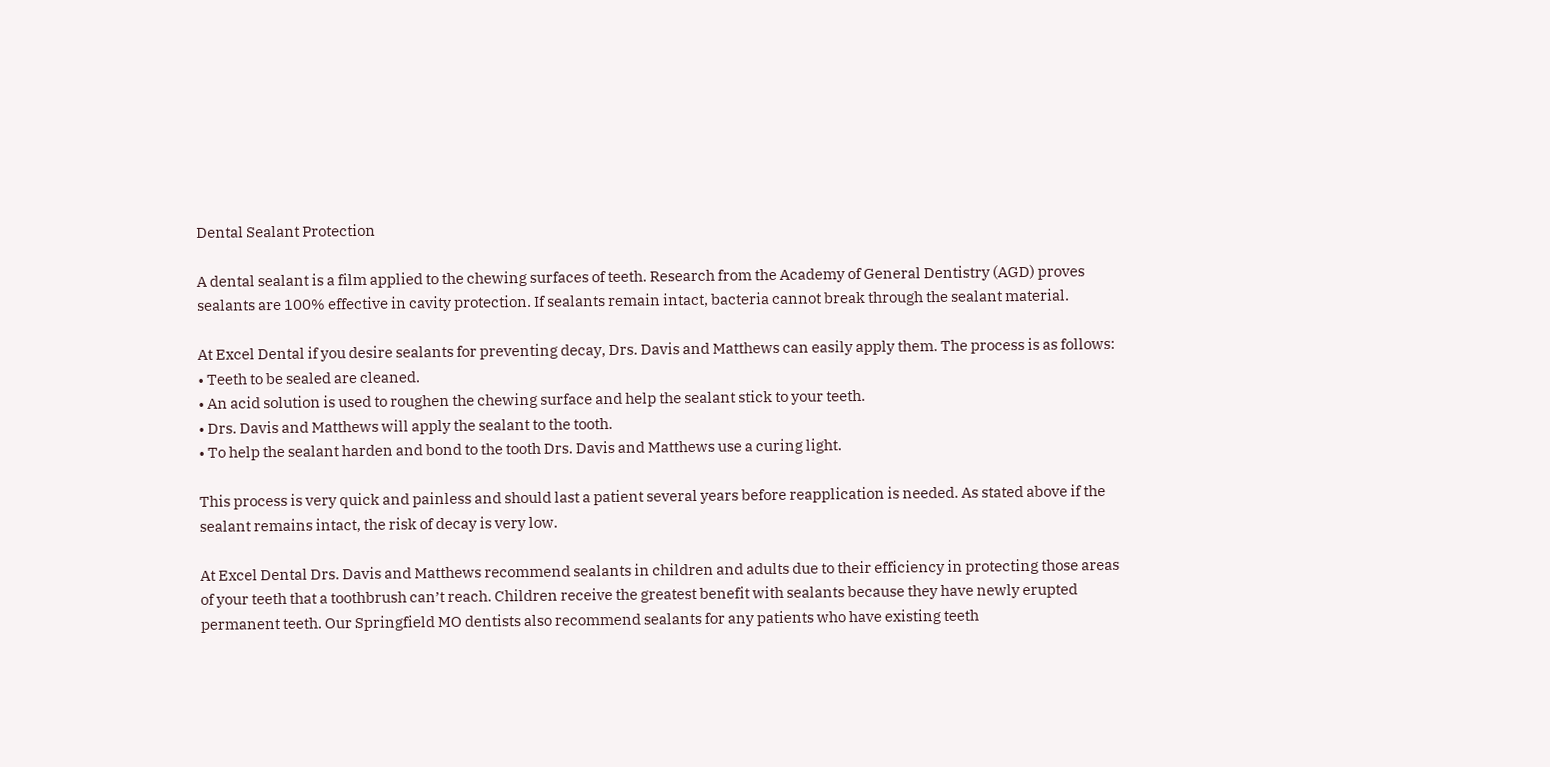Dental Sealant Protection

A dental sealant is a film applied to the chewing surfaces of teeth. Research from the Academy of General Dentistry (AGD) proves sealants are 100% effective in cavity protection. If sealants remain intact, bacteria cannot break through the sealant material.

At Excel Dental if you desire sealants for preventing decay, Drs. Davis and Matthews can easily apply them. The process is as follows:
• Teeth to be sealed are cleaned.
• An acid solution is used to roughen the chewing surface and help the sealant stick to your teeth.
• Drs. Davis and Matthews will apply the sealant to the tooth.
• To help the sealant harden and bond to the tooth Drs. Davis and Matthews use a curing light.

This process is very quick and painless and should last a patient several years before reapplication is needed. As stated above if the sealant remains intact, the risk of decay is very low.

At Excel Dental Drs. Davis and Matthews recommend sealants in children and adults due to their efficiency in protecting those areas of your teeth that a toothbrush can’t reach. Children receive the greatest benefit with sealants because they have newly erupted permanent teeth. Our Springfield MO dentists also recommend sealants for any patients who have existing teeth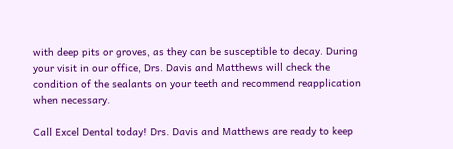with deep pits or groves, as they can be susceptible to decay. During your visit in our office, Drs. Davis and Matthews will check the condition of the sealants on your teeth and recommend reapplication when necessary.

Call Excel Dental today! Drs. Davis and Matthews are ready to keep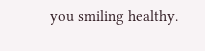you smiling healthy.